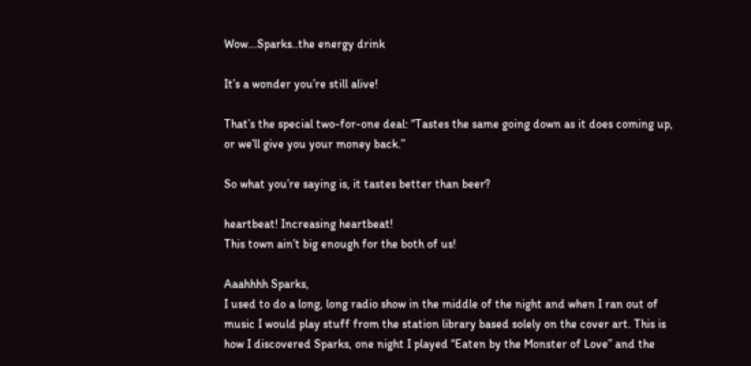Wow...Sparks..the energy drink

It’s a wonder you’re still alive!

That’s the special two-for-one deal: “Tastes the same going down as it does coming up, or we’ll give you your money back.”

So what you’re saying is, it tastes better than beer?

heartbeat! Increasing heartbeat!
This town ain’t big enough for the both of us!

Aaahhhh Sparks,
I used to do a long, long radio show in the middle of the night and when I ran out of music I would play stuff from the station library based solely on the cover art. This is how I discovered Sparks, one night I played “Eaten by the Monster of Love” and the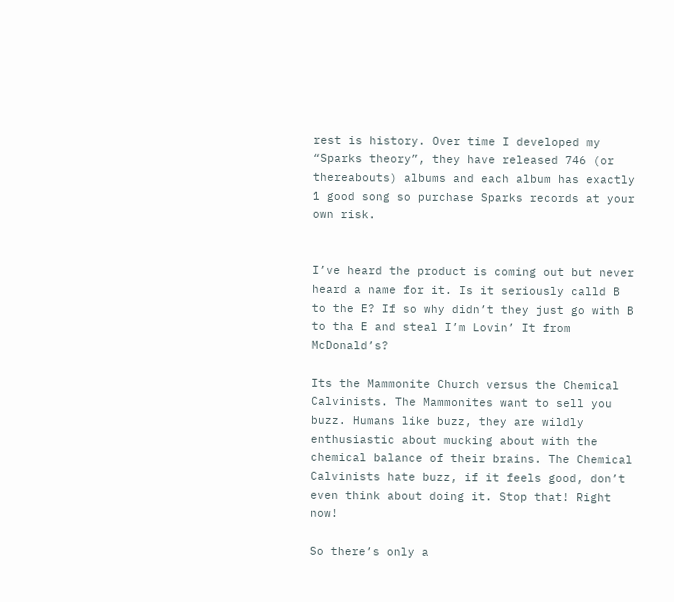rest is history. Over time I developed my “Sparks theory”, they have released 746 (or thereabouts) albums and each album has exactly 1 good song so purchase Sparks records at your own risk.


I’ve heard the product is coming out but never heard a name for it. Is it seriously calld B to the E? If so why didn’t they just go with B to tha E and steal I’m Lovin’ It from McDonald’s?

Its the Mammonite Church versus the Chemical Calvinists. The Mammonites want to sell you buzz. Humans like buzz, they are wildly enthusiastic about mucking about with the chemical balance of their brains. The Chemical Calvinists hate buzz, if it feels good, don’t even think about doing it. Stop that! Right now!

So there’s only a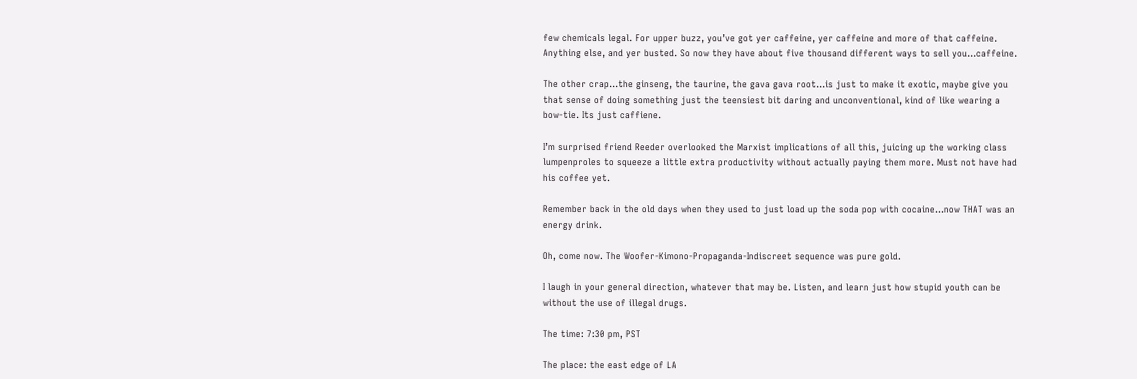few chemicals legal. For upper buzz, you’ve got yer caffeine, yer caffeine and more of that caffeine. Anything else, and yer busted. So now they have about five thousand different ways to sell you…caffeine.

The other crap…the ginseng, the taurine, the gava gava root…is just to make it exotic, maybe give you that sense of doing something just the teensiest bit daring and unconventional, kind of like wearing a bow-tie. Its just caffiene.

I’m surprised friend Reeder overlooked the Marxist implications of all this, juicing up the working class lumpenproles to squeeze a little extra productivity without actually paying them more. Must not have had his coffee yet.

Remember back in the old days when they used to just load up the soda pop with cocaine…now THAT was an energy drink.

Oh, come now. The Woofer-Kimono-Propaganda-Indiscreet sequence was pure gold.

I laugh in your general direction, whatever that may be. Listen, and learn just how stupid youth can be without the use of illegal drugs.

The time: 7:30 pm, PST

The place: the east edge of LA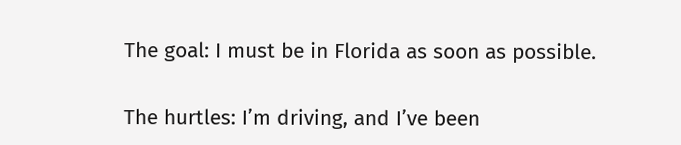The goal: I must be in Florida as soon as possible.

The hurtles: I’m driving, and I’ve been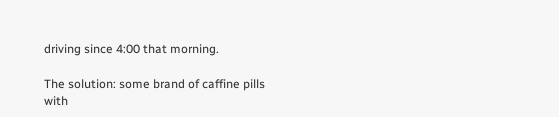driving since 4:00 that morning.

The solution: some brand of caffine pills with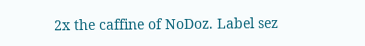2x the caffine of NoDoz. Label sez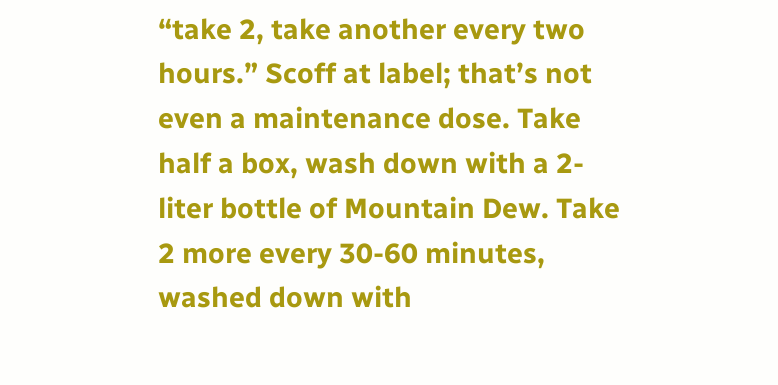“take 2, take another every two hours.” Scoff at label; that’s not even a maintenance dose. Take half a box, wash down with a 2-liter bottle of Mountain Dew. Take 2 more every 30-60 minutes, washed down with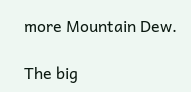more Mountain Dew.

The big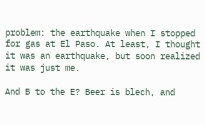problem: the earthquake when I stopped for gas at El Paso. At least, I thought it was an earthquake, but soon realized it was just me.

And B to the E? Beer is blech, and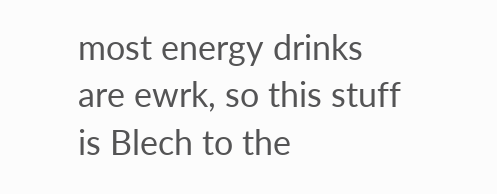most energy drinks are ewrk, so this stuff is Blech to the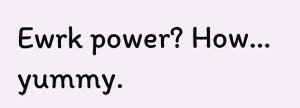Ewrk power? How… yummy.